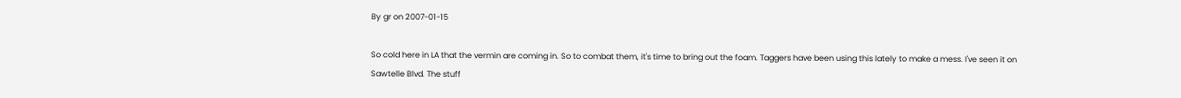By gr on 2007-01-15

So cold here in LA that the vermin are coming in. So to combat them, it's time to bring out the foam. Taggers have been using this lately to make a mess. I've seen it on Sawtelle Blvd. The stuff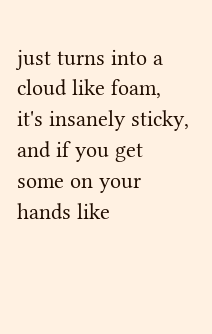just turns into a cloud like foam, it's insanely sticky, and if you get some on your hands like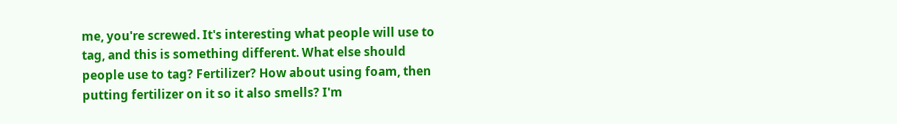me, you're screwed. It's interesting what people will use to tag, and this is something different. What else should people use to tag? Fertilizer? How about using foam, then putting fertilizer on it so it also smells? I'm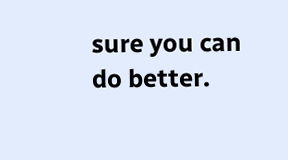sure you can do better.